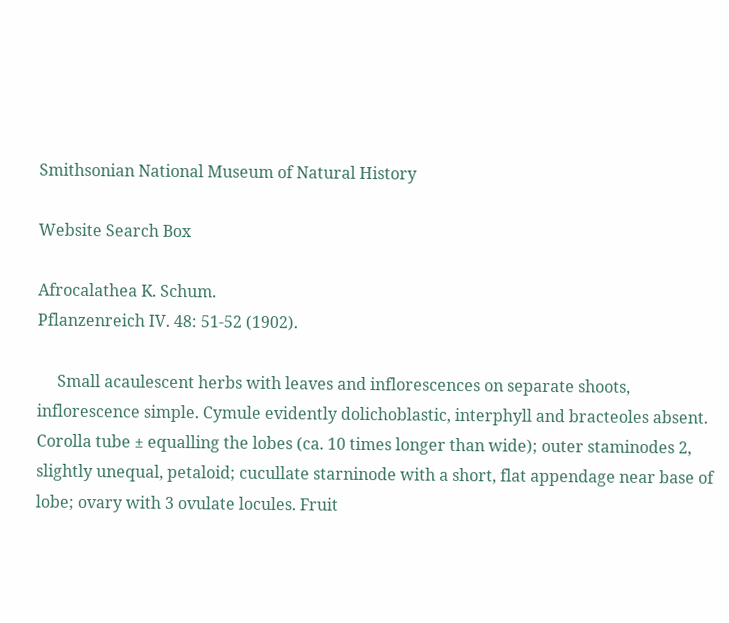Smithsonian National Museum of Natural History

Website Search Box

Afrocalathea K. Schum.
Pflanzenreich IV. 48: 51-52 (1902).

     Small acaulescent herbs with leaves and inflorescences on separate shoots, inflorescence simple. Cymule evidently dolichoblastic, interphyll and bracteoles absent. Corolla tube ± equalling the lobes (ca. 10 times longer than wide); outer staminodes 2, slightly unequal, petaloid; cucullate starninode with a short, flat appendage near base of lobe; ovary with 3 ovulate locules. Fruit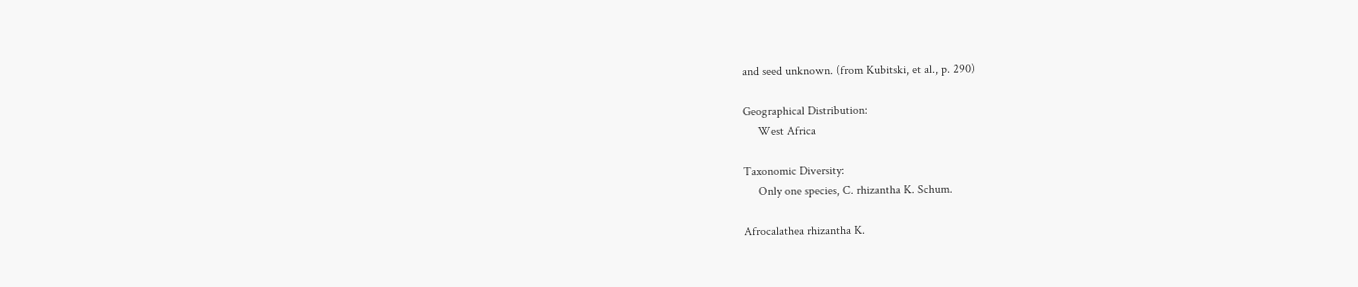and seed unknown. (from Kubitski, et al., p. 290)

Geographical Distribution:
     West Africa

Taxonomic Diversity:
     Only one species, C. rhizantha K. Schum.

Afrocalathea rhizantha K.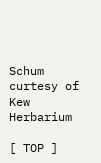Schum curtesy of Kew Herbarium

[ TOP ]